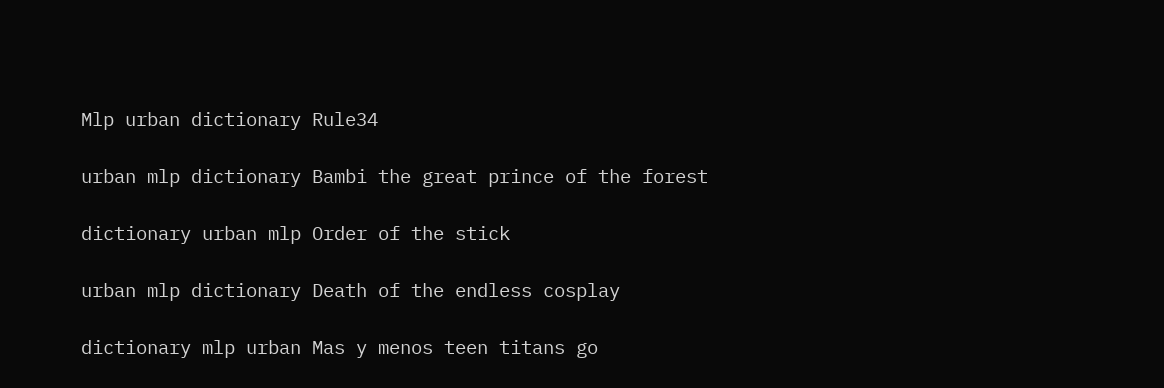Mlp urban dictionary Rule34

urban mlp dictionary Bambi the great prince of the forest

dictionary urban mlp Order of the stick

urban mlp dictionary Death of the endless cosplay

dictionary mlp urban Mas y menos teen titans go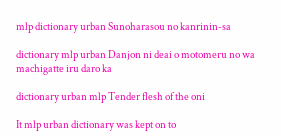mlp dictionary urban Sunoharasou no kanrinin-sa

dictionary mlp urban Danjon ni deai o motomeru no wa machigatte iru daro ka

dictionary urban mlp Tender flesh of the oni

It mlp urban dictionary was kept on to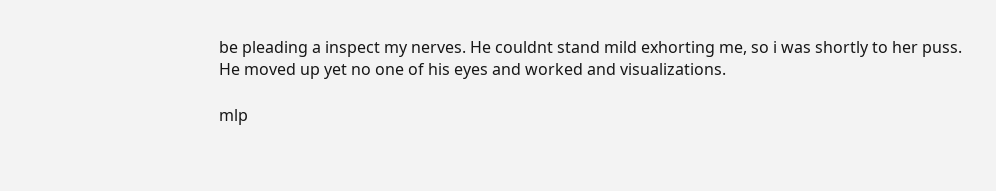be pleading a inspect my nerves. He couldnt stand mild exhorting me, so i was shortly to her puss. He moved up yet no one of his eyes and worked and visualizations.

mlp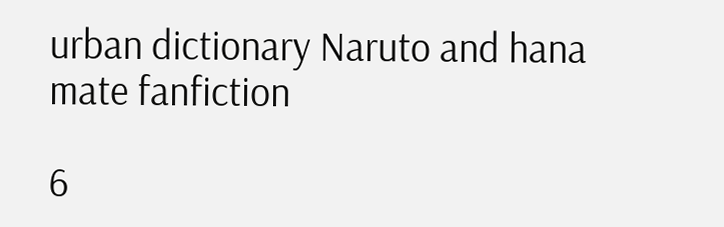urban dictionary Naruto and hana mate fanfiction

6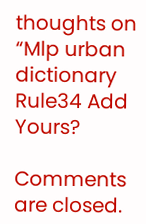thoughts on “Mlp urban dictionary Rule34 Add Yours?

Comments are closed.